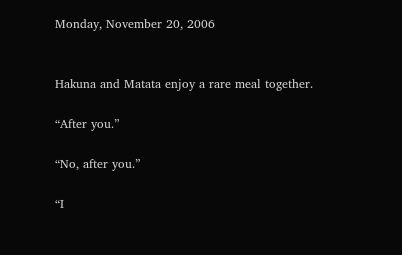Monday, November 20, 2006


Hakuna and Matata enjoy a rare meal together.

“After you.”

“No, after you.”

“I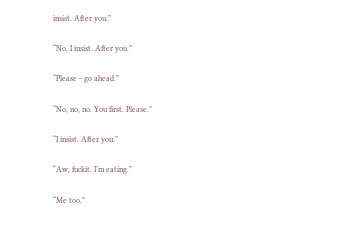insist. After you.”

“No, I insist. After you.”

“Please - go ahead.”

“No, no, no. You first. Please.”

“I insist. After you.”

“Aw, fuckit. I’m eating.”

“Me too.”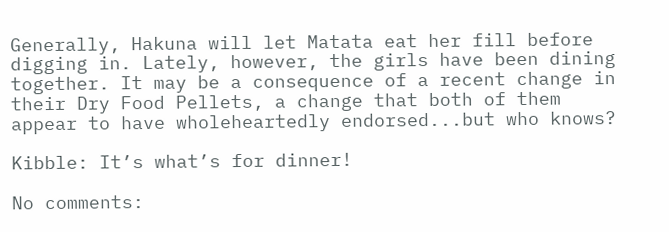Generally, Hakuna will let Matata eat her fill before digging in. Lately, however, the girls have been dining together. It may be a consequence of a recent change in their Dry Food Pellets, a change that both of them appear to have wholeheartedly endorsed...but who knows?

Kibble: It’s what’s for dinner!

No comments: